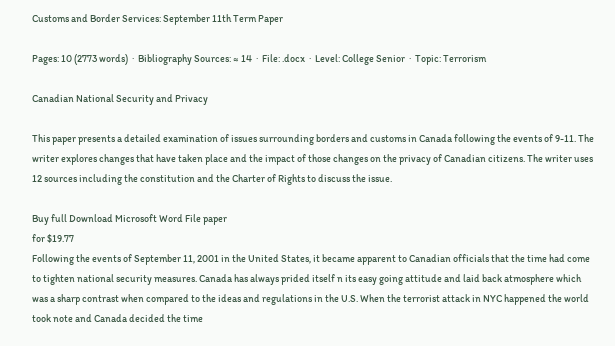Customs and Border Services: September 11th Term Paper

Pages: 10 (2773 words)  ·  Bibliography Sources: ≈ 14  ·  File: .docx  ·  Level: College Senior  ·  Topic: Terrorism

Canadian National Security and Privacy

This paper presents a detailed examination of issues surrounding borders and customs in Canada following the events of 9-11. The writer explores changes that have taken place and the impact of those changes on the privacy of Canadian citizens. The writer uses 12 sources including the constitution and the Charter of Rights to discuss the issue.

Buy full Download Microsoft Word File paper
for $19.77
Following the events of September 11, 2001 in the United States, it became apparent to Canadian officials that the time had come to tighten national security measures. Canada has always prided itself n its easy going attitude and laid back atmosphere which was a sharp contrast when compared to the ideas and regulations in the U.S. When the terrorist attack in NYC happened the world took note and Canada decided the time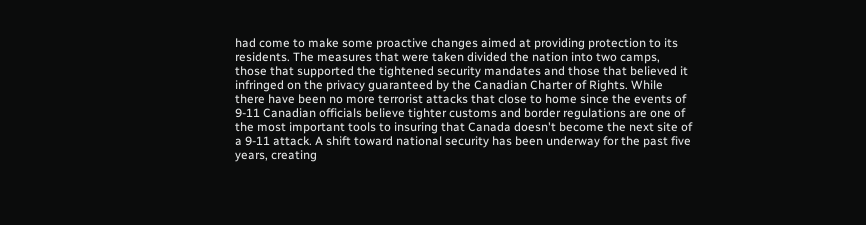had come to make some proactive changes aimed at providing protection to its residents. The measures that were taken divided the nation into two camps, those that supported the tightened security mandates and those that believed it infringed on the privacy guaranteed by the Canadian Charter of Rights. While there have been no more terrorist attacks that close to home since the events of 9-11 Canadian officials believe tighter customs and border regulations are one of the most important tools to insuring that Canada doesn't become the next site of a 9-11 attack. A shift toward national security has been underway for the past five years, creating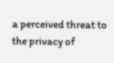a perceived threat to the privacy of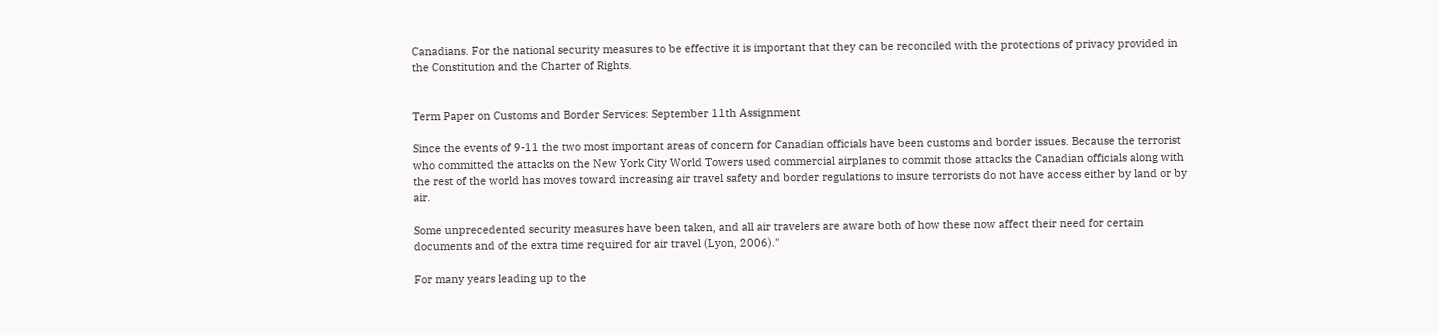Canadians. For the national security measures to be effective it is important that they can be reconciled with the protections of privacy provided in the Constitution and the Charter of Rights.


Term Paper on Customs and Border Services: September 11th Assignment

Since the events of 9-11 the two most important areas of concern for Canadian officials have been customs and border issues. Because the terrorist who committed the attacks on the New York City World Towers used commercial airplanes to commit those attacks the Canadian officials along with the rest of the world has moves toward increasing air travel safety and border regulations to insure terrorists do not have access either by land or by air.

Some unprecedented security measures have been taken, and all air travelers are aware both of how these now affect their need for certain documents and of the extra time required for air travel (Lyon, 2006)."

For many years leading up to the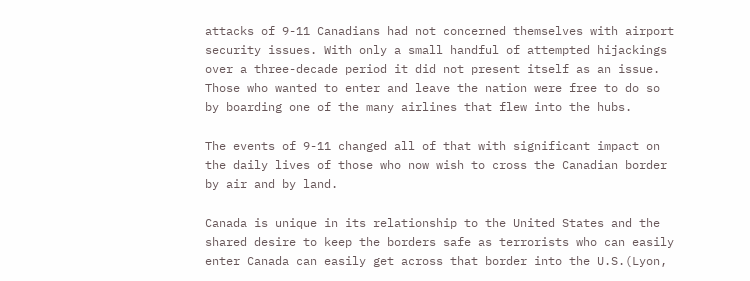attacks of 9-11 Canadians had not concerned themselves with airport security issues. With only a small handful of attempted hijackings over a three-decade period it did not present itself as an issue. Those who wanted to enter and leave the nation were free to do so by boarding one of the many airlines that flew into the hubs.

The events of 9-11 changed all of that with significant impact on the daily lives of those who now wish to cross the Canadian border by air and by land.

Canada is unique in its relationship to the United States and the shared desire to keep the borders safe as terrorists who can easily enter Canada can easily get across that border into the U.S.(Lyon,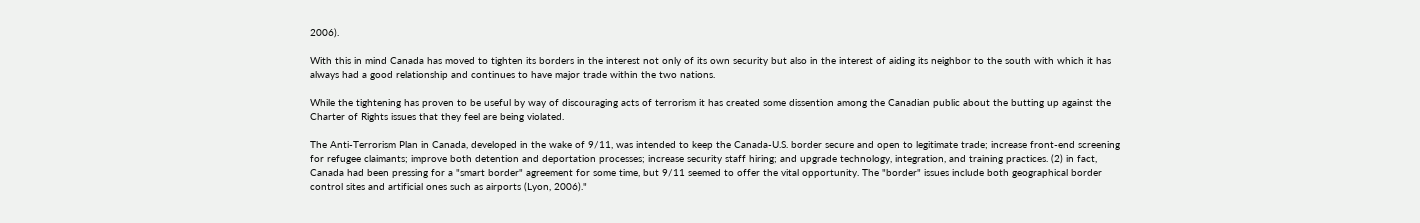2006).

With this in mind Canada has moved to tighten its borders in the interest not only of its own security but also in the interest of aiding its neighbor to the south with which it has always had a good relationship and continues to have major trade within the two nations.

While the tightening has proven to be useful by way of discouraging acts of terrorism it has created some dissention among the Canadian public about the butting up against the Charter of Rights issues that they feel are being violated.

The Anti-Terrorism Plan in Canada, developed in the wake of 9/11, was intended to keep the Canada-U.S. border secure and open to legitimate trade; increase front-end screening for refugee claimants; improve both detention and deportation processes; increase security staff hiring; and upgrade technology, integration, and training practices. (2) in fact, Canada had been pressing for a "smart border" agreement for some time, but 9/11 seemed to offer the vital opportunity. The "border" issues include both geographical border control sites and artificial ones such as airports (Lyon, 2006)."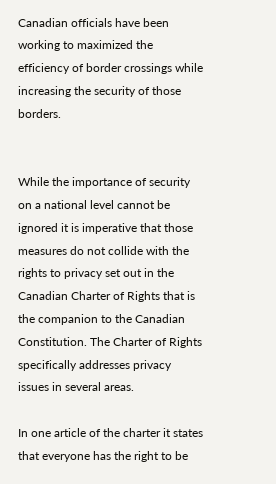Canadian officials have been working to maximized the efficiency of border crossings while increasing the security of those borders.


While the importance of security on a national level cannot be ignored it is imperative that those measures do not collide with the rights to privacy set out in the Canadian Charter of Rights that is the companion to the Canadian Constitution. The Charter of Rights specifically addresses privacy issues in several areas.

In one article of the charter it states that everyone has the right to be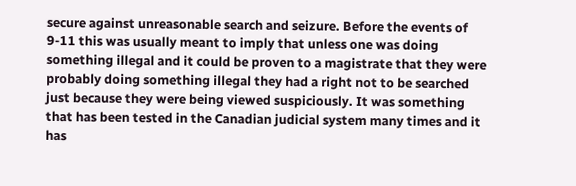secure against unreasonable search and seizure. Before the events of 9-11 this was usually meant to imply that unless one was doing something illegal and it could be proven to a magistrate that they were probably doing something illegal they had a right not to be searched just because they were being viewed suspiciously. It was something that has been tested in the Canadian judicial system many times and it has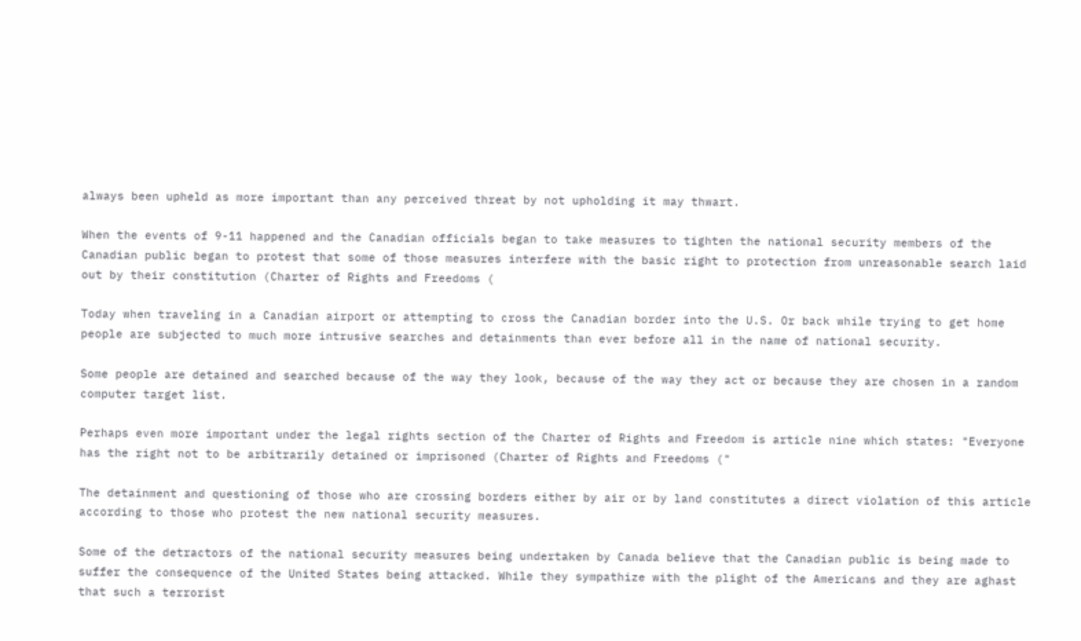always been upheld as more important than any perceived threat by not upholding it may thwart.

When the events of 9-11 happened and the Canadian officials began to take measures to tighten the national security members of the Canadian public began to protest that some of those measures interfere with the basic right to protection from unreasonable search laid out by their constitution (Charter of Rights and Freedoms (

Today when traveling in a Canadian airport or attempting to cross the Canadian border into the U.S. Or back while trying to get home people are subjected to much more intrusive searches and detainments than ever before all in the name of national security.

Some people are detained and searched because of the way they look, because of the way they act or because they are chosen in a random computer target list.

Perhaps even more important under the legal rights section of the Charter of Rights and Freedom is article nine which states: "Everyone has the right not to be arbitrarily detained or imprisoned (Charter of Rights and Freedoms ("

The detainment and questioning of those who are crossing borders either by air or by land constitutes a direct violation of this article according to those who protest the new national security measures.

Some of the detractors of the national security measures being undertaken by Canada believe that the Canadian public is being made to suffer the consequence of the United States being attacked. While they sympathize with the plight of the Americans and they are aghast that such a terrorist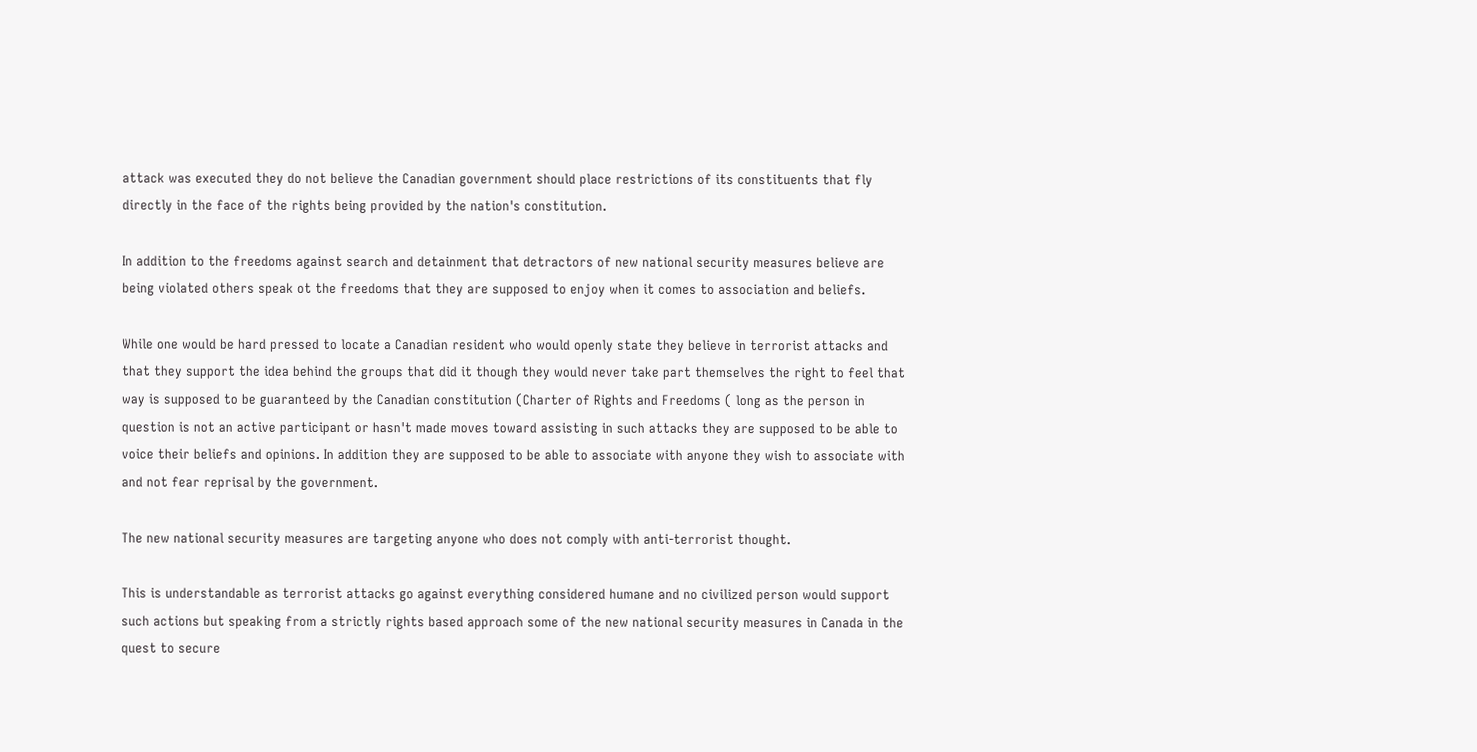attack was executed they do not believe the Canadian government should place restrictions of its constituents that fly directly in the face of the rights being provided by the nation's constitution.

In addition to the freedoms against search and detainment that detractors of new national security measures believe are being violated others speak ot the freedoms that they are supposed to enjoy when it comes to association and beliefs.

While one would be hard pressed to locate a Canadian resident who would openly state they believe in terrorist attacks and that they support the idea behind the groups that did it though they would never take part themselves the right to feel that way is supposed to be guaranteed by the Canadian constitution (Charter of Rights and Freedoms ( long as the person in question is not an active participant or hasn't made moves toward assisting in such attacks they are supposed to be able to voice their beliefs and opinions. In addition they are supposed to be able to associate with anyone they wish to associate with and not fear reprisal by the government.

The new national security measures are targeting anyone who does not comply with anti-terrorist thought.

This is understandable as terrorist attacks go against everything considered humane and no civilized person would support such actions but speaking from a strictly rights based approach some of the new national security measures in Canada in the quest to secure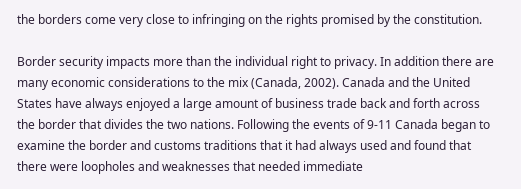the borders come very close to infringing on the rights promised by the constitution.

Border security impacts more than the individual right to privacy. In addition there are many economic considerations to the mix (Canada, 2002). Canada and the United States have always enjoyed a large amount of business trade back and forth across the border that divides the two nations. Following the events of 9-11 Canada began to examine the border and customs traditions that it had always used and found that there were loopholes and weaknesses that needed immediate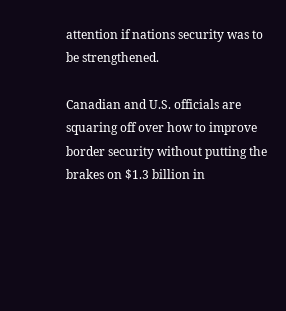attention if nations security was to be strengthened.

Canadian and U.S. officials are squaring off over how to improve border security without putting the brakes on $1.3 billion in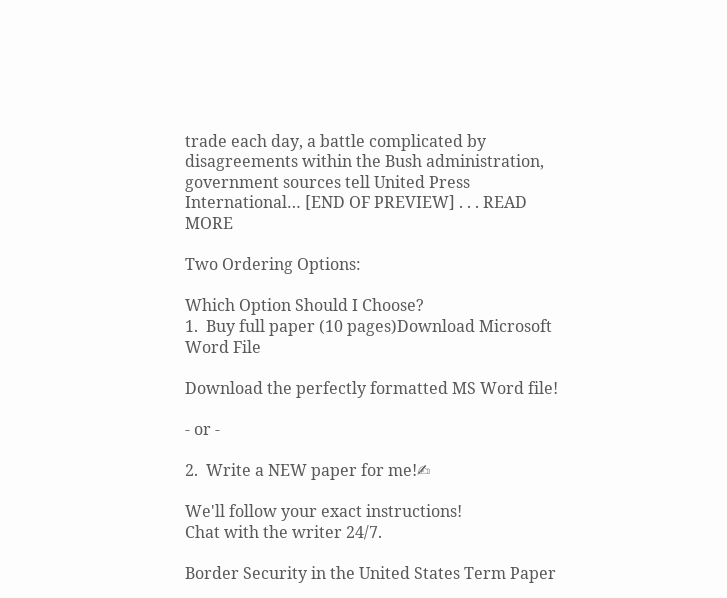trade each day, a battle complicated by disagreements within the Bush administration, government sources tell United Press International… [END OF PREVIEW] . . . READ MORE

Two Ordering Options:

Which Option Should I Choose?
1.  Buy full paper (10 pages)Download Microsoft Word File

Download the perfectly formatted MS Word file!

- or -

2.  Write a NEW paper for me!✍

We'll follow your exact instructions!
Chat with the writer 24/7.

Border Security in the United States Term Paper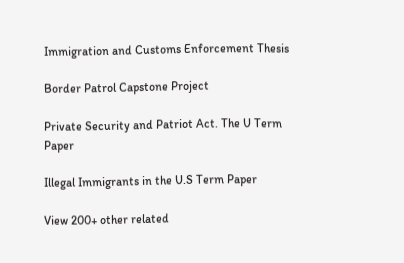Immigration and Customs Enforcement Thesis

Border Patrol Capstone Project

Private Security and Patriot Act. The U Term Paper

Illegal Immigrants in the U.S Term Paper

View 200+ other related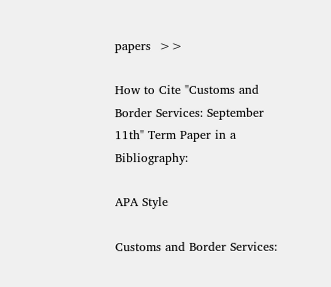papers  >>

How to Cite "Customs and Border Services: September 11th" Term Paper in a Bibliography:

APA Style

Customs and Border Services: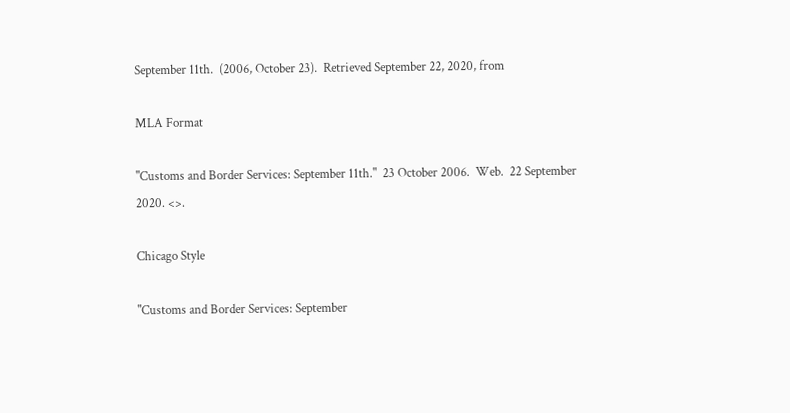September 11th.  (2006, October 23).  Retrieved September 22, 2020, from

MLA Format

"Customs and Border Services: September 11th."  23 October 2006.  Web.  22 September 2020. <>.

Chicago Style

"Customs and Border Services: September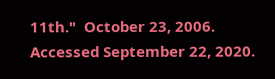11th."  October 23, 2006.  Accessed September 22, 2020.